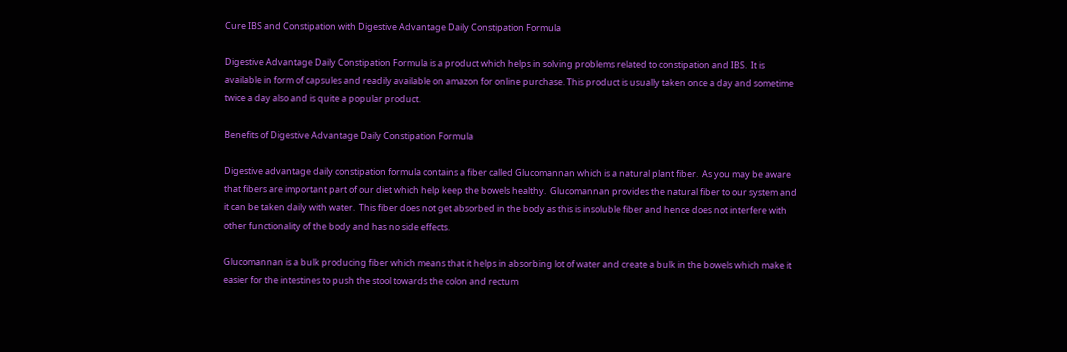Cure IBS and Constipation with Digestive Advantage Daily Constipation Formula

Digestive Advantage Daily Constipation Formula is a product which helps in solving problems related to constipation and IBS.  It is available in form of capsules and readily available on amazon for online purchase. This product is usually taken once a day and sometime twice a day also and is quite a popular product.

Benefits of Digestive Advantage Daily Constipation Formula

Digestive advantage daily constipation formula contains a fiber called Glucomannan which is a natural plant fiber.  As you may be aware that fibers are important part of our diet which help keep the bowels healthy.  Glucomannan provides the natural fiber to our system and it can be taken daily with water.  This fiber does not get absorbed in the body as this is insoluble fiber and hence does not interfere with other functionality of the body and has no side effects.

Glucomannan is a bulk producing fiber which means that it helps in absorbing lot of water and create a bulk in the bowels which make it easier for the intestines to push the stool towards the colon and rectum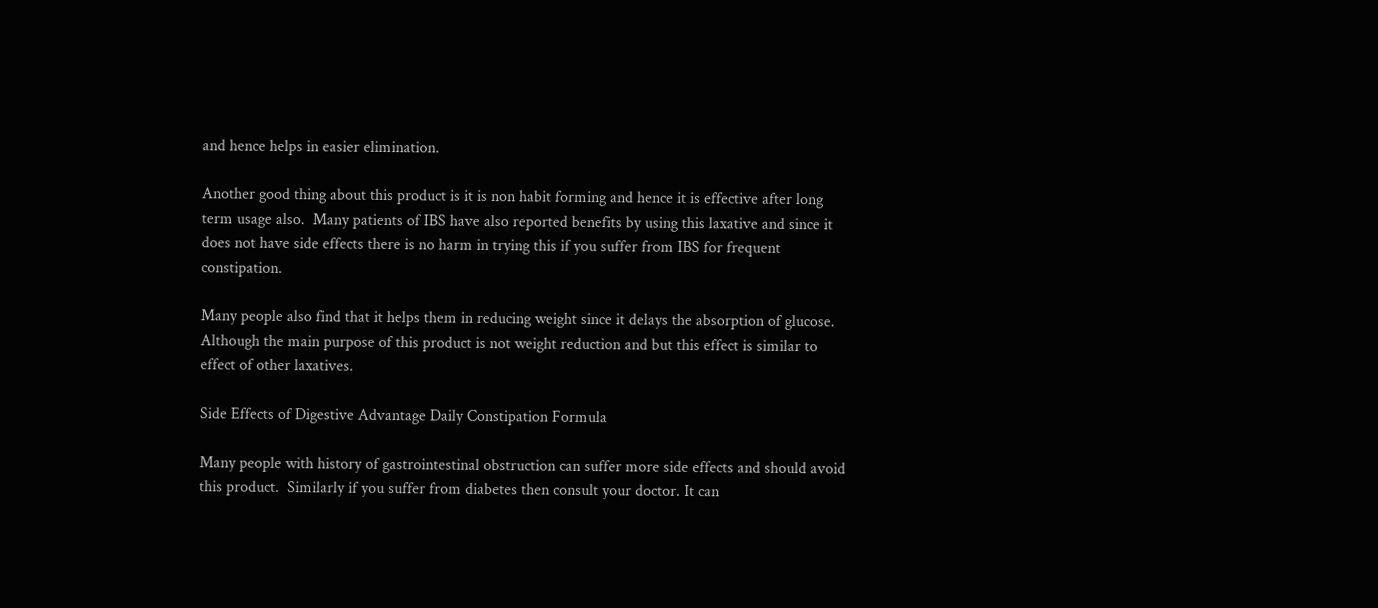and hence helps in easier elimination.

Another good thing about this product is it is non habit forming and hence it is effective after long term usage also.  Many patients of IBS have also reported benefits by using this laxative and since it does not have side effects there is no harm in trying this if you suffer from IBS for frequent constipation.

Many people also find that it helps them in reducing weight since it delays the absorption of glucose. Although the main purpose of this product is not weight reduction and but this effect is similar to effect of other laxatives.

Side Effects of Digestive Advantage Daily Constipation Formula

Many people with history of gastrointestinal obstruction can suffer more side effects and should avoid this product.  Similarly if you suffer from diabetes then consult your doctor. It can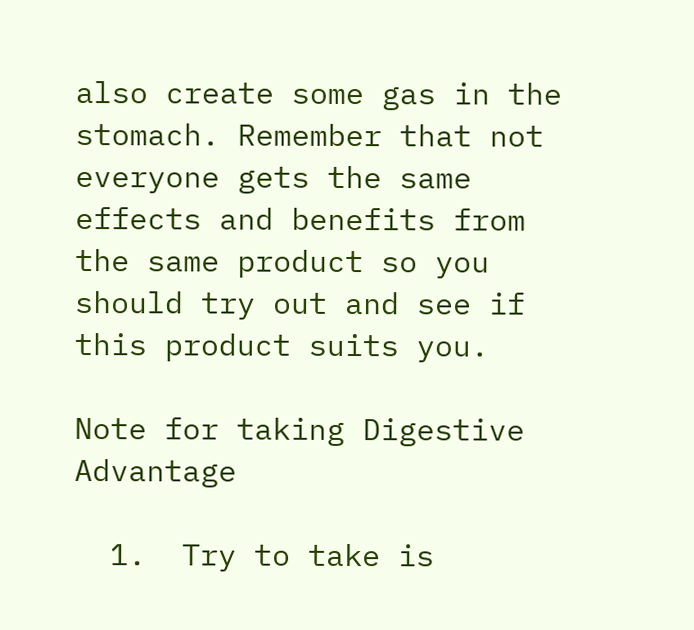also create some gas in the stomach. Remember that not everyone gets the same effects and benefits from the same product so you should try out and see if this product suits you.

Note for taking Digestive Advantage

  1.  Try to take is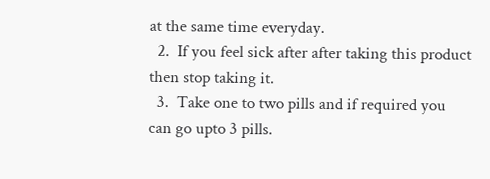at the same time everyday.
  2.  If you feel sick after after taking this product then stop taking it.
  3.  Take one to two pills and if required you can go upto 3 pills.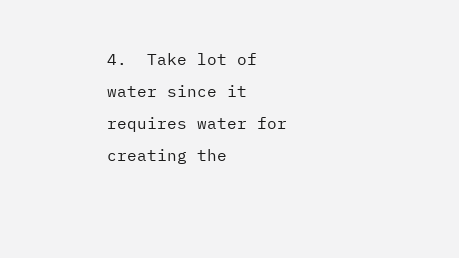4.  Take lot of water since it requires water for creating the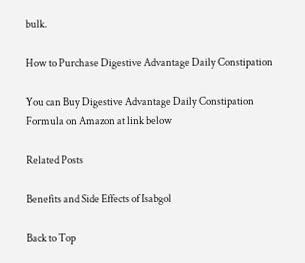bulk.

How to Purchase Digestive Advantage Daily Constipation

You can Buy Digestive Advantage Daily Constipation Formula on Amazon at link below

Related Posts

Benefits and Side Effects of Isabgol

Back to Top